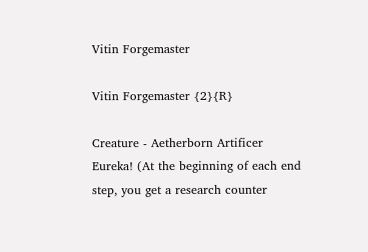Vitin Forgemaster

Vitin Forgemaster {2}{R}

Creature - Aetherborn Artificer
Eureka! (At the beginning of each end step, you get a research counter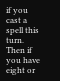if you cast a spell this turn. Then if you have eight or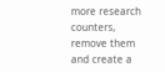more research counters, remove them and create a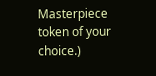Masterpiece token of your choice.)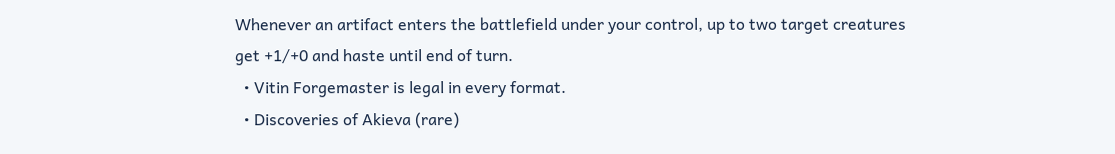Whenever an artifact enters the battlefield under your control, up to two target creatures get +1/+0 and haste until end of turn.
  • Vitin Forgemaster is legal in every format.
  • Discoveries of Akieva (rare)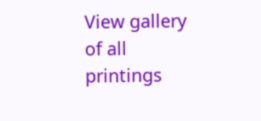View gallery of all printings